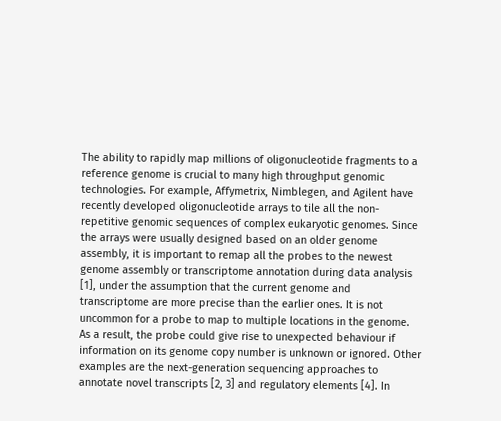The ability to rapidly map millions of oligonucleotide fragments to a reference genome is crucial to many high throughput genomic technologies. For example, Affymetrix, Nimblegen, and Agilent have recently developed oligonucleotide arrays to tile all the non-repetitive genomic sequences of complex eukaryotic genomes. Since the arrays were usually designed based on an older genome assembly, it is important to remap all the probes to the newest genome assembly or transcriptome annotation during data analysis [1], under the assumption that the current genome and transcriptome are more precise than the earlier ones. It is not uncommon for a probe to map to multiple locations in the genome. As a result, the probe could give rise to unexpected behaviour if information on its genome copy number is unknown or ignored. Other examples are the next-generation sequencing approaches to annotate novel transcripts [2, 3] and regulatory elements [4]. In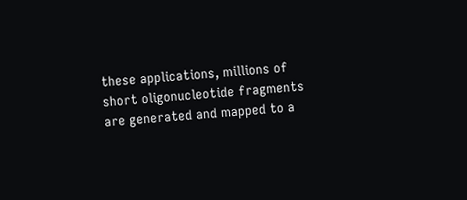these applications, millions of short oligonucleotide fragments are generated and mapped to a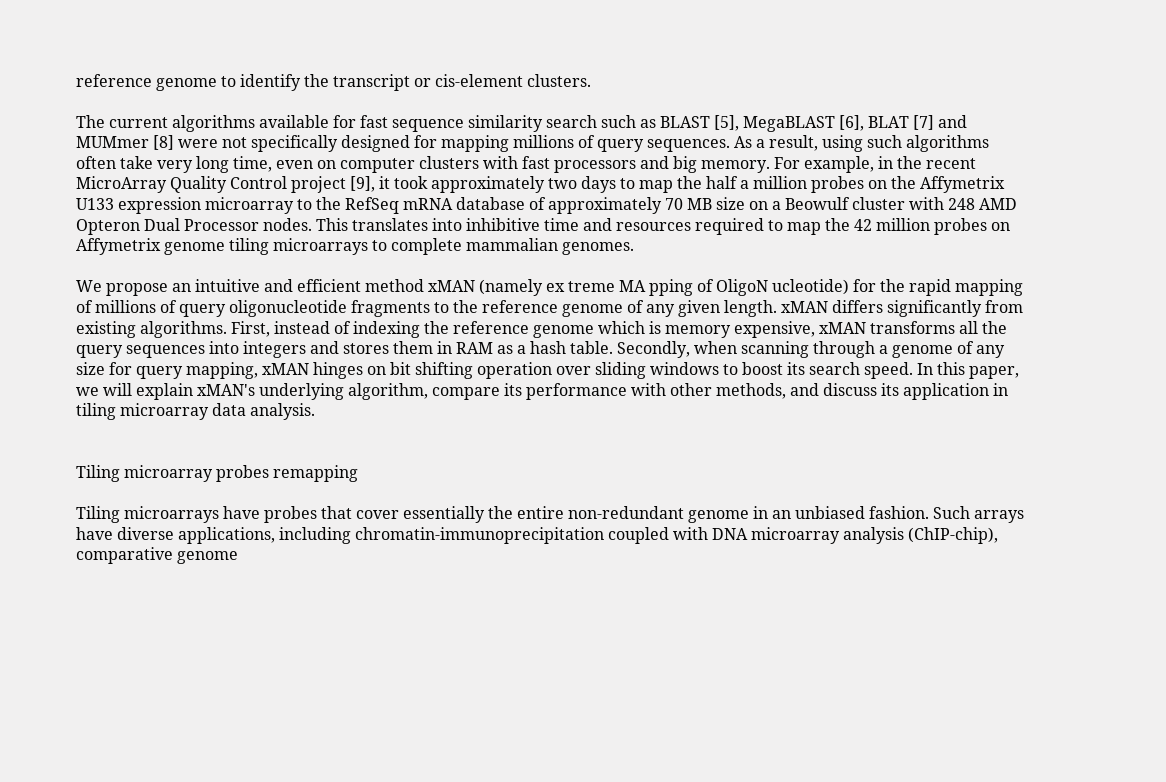reference genome to identify the transcript or cis-element clusters.

The current algorithms available for fast sequence similarity search such as BLAST [5], MegaBLAST [6], BLAT [7] and MUMmer [8] were not specifically designed for mapping millions of query sequences. As a result, using such algorithms often take very long time, even on computer clusters with fast processors and big memory. For example, in the recent MicroArray Quality Control project [9], it took approximately two days to map the half a million probes on the Affymetrix U133 expression microarray to the RefSeq mRNA database of approximately 70 MB size on a Beowulf cluster with 248 AMD Opteron Dual Processor nodes. This translates into inhibitive time and resources required to map the 42 million probes on Affymetrix genome tiling microarrays to complete mammalian genomes.

We propose an intuitive and efficient method xMAN (namely ex treme MA pping of OligoN ucleotide) for the rapid mapping of millions of query oligonucleotide fragments to the reference genome of any given length. xMAN differs significantly from existing algorithms. First, instead of indexing the reference genome which is memory expensive, xMAN transforms all the query sequences into integers and stores them in RAM as a hash table. Secondly, when scanning through a genome of any size for query mapping, xMAN hinges on bit shifting operation over sliding windows to boost its search speed. In this paper, we will explain xMAN's underlying algorithm, compare its performance with other methods, and discuss its application in tiling microarray data analysis.


Tiling microarray probes remapping

Tiling microarrays have probes that cover essentially the entire non-redundant genome in an unbiased fashion. Such arrays have diverse applications, including chromatin-immunoprecipitation coupled with DNA microarray analysis (ChIP-chip), comparative genome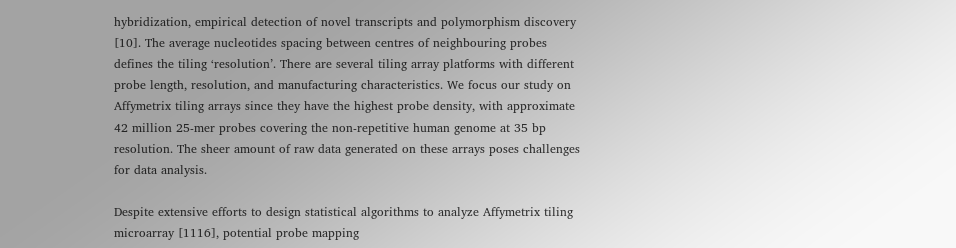hybridization, empirical detection of novel transcripts and polymorphism discovery [10]. The average nucleotides spacing between centres of neighbouring probes defines the tiling ‘resolution’. There are several tiling array platforms with different probe length, resolution, and manufacturing characteristics. We focus our study on Affymetrix tiling arrays since they have the highest probe density, with approximate 42 million 25-mer probes covering the non-repetitive human genome at 35 bp resolution. The sheer amount of raw data generated on these arrays poses challenges for data analysis.

Despite extensive efforts to design statistical algorithms to analyze Affymetrix tiling microarray [1116], potential probe mapping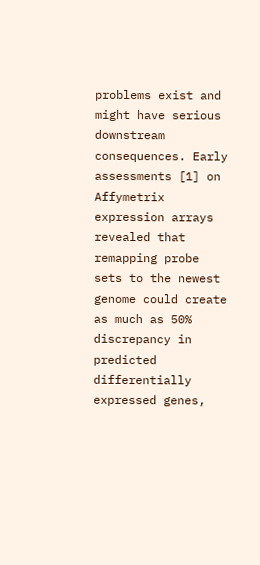problems exist and might have serious downstream consequences. Early assessments [1] on Affymetrix expression arrays revealed that remapping probe sets to the newest genome could create as much as 50% discrepancy in predicted differentially expressed genes,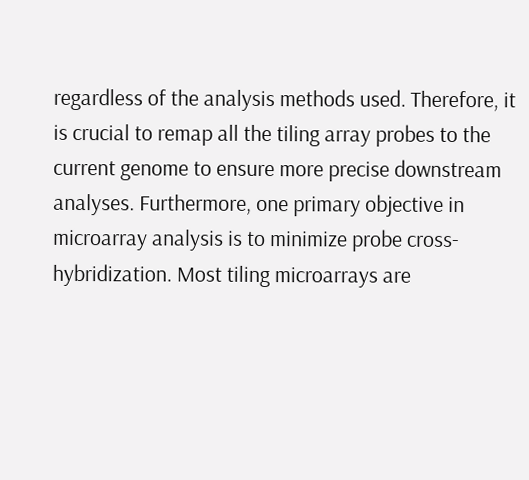regardless of the analysis methods used. Therefore, it is crucial to remap all the tiling array probes to the current genome to ensure more precise downstream analyses. Furthermore, one primary objective in microarray analysis is to minimize probe cross-hybridization. Most tiling microarrays are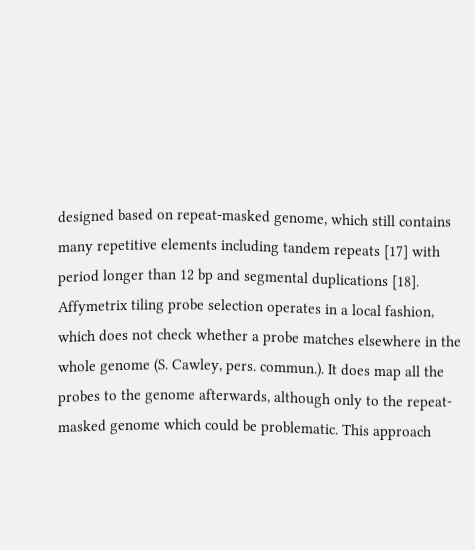designed based on repeat-masked genome, which still contains many repetitive elements including tandem repeats [17] with period longer than 12 bp and segmental duplications [18]. Affymetrix tiling probe selection operates in a local fashion, which does not check whether a probe matches elsewhere in the whole genome (S. Cawley, pers. commun.). It does map all the probes to the genome afterwards, although only to the repeat-masked genome which could be problematic. This approach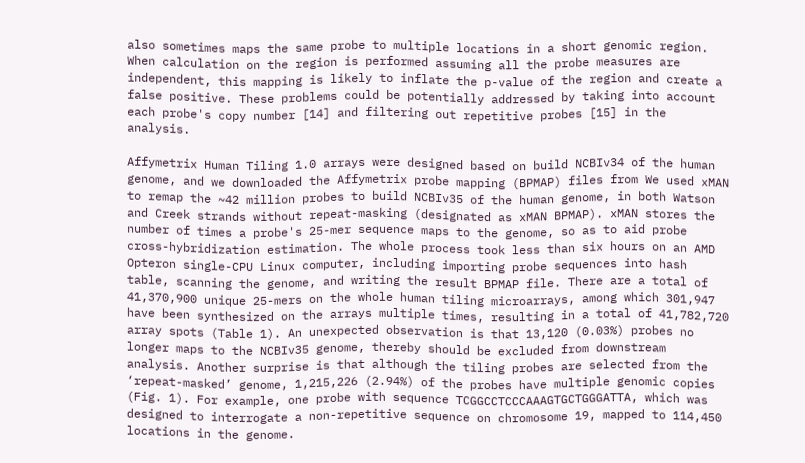also sometimes maps the same probe to multiple locations in a short genomic region. When calculation on the region is performed assuming all the probe measures are independent, this mapping is likely to inflate the p-value of the region and create a false positive. These problems could be potentially addressed by taking into account each probe's copy number [14] and filtering out repetitive probes [15] in the analysis.

Affymetrix Human Tiling 1.0 arrays were designed based on build NCBIv34 of the human genome, and we downloaded the Affymetrix probe mapping (BPMAP) files from We used xMAN to remap the ~42 million probes to build NCBIv35 of the human genome, in both Watson and Creek strands without repeat-masking (designated as xMAN BPMAP). xMAN stores the number of times a probe's 25-mer sequence maps to the genome, so as to aid probe cross-hybridization estimation. The whole process took less than six hours on an AMD Opteron single-CPU Linux computer, including importing probe sequences into hash table, scanning the genome, and writing the result BPMAP file. There are a total of 41,370,900 unique 25-mers on the whole human tiling microarrays, among which 301,947 have been synthesized on the arrays multiple times, resulting in a total of 41,782,720 array spots (Table 1). An unexpected observation is that 13,120 (0.03%) probes no longer maps to the NCBIv35 genome, thereby should be excluded from downstream analysis. Another surprise is that although the tiling probes are selected from the ‘repeat-masked’ genome, 1,215,226 (2.94%) of the probes have multiple genomic copies (Fig. 1). For example, one probe with sequence TCGGCCTCCCAAAGTGCTGGGATTA, which was designed to interrogate a non-repetitive sequence on chromosome 19, mapped to 114,450 locations in the genome.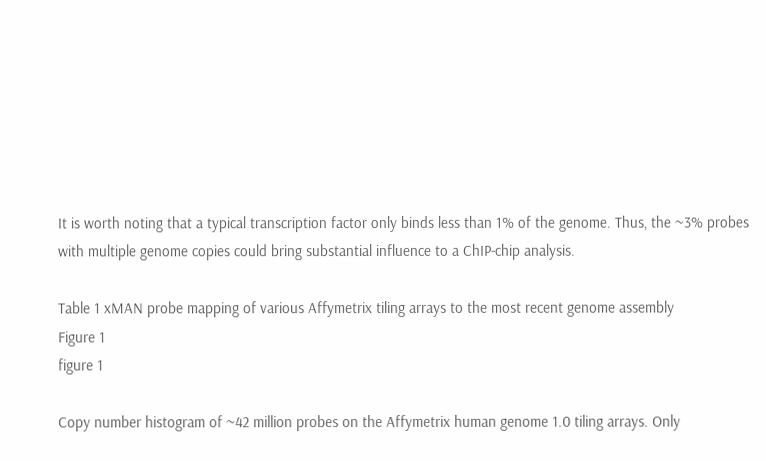It is worth noting that a typical transcription factor only binds less than 1% of the genome. Thus, the ~3% probes with multiple genome copies could bring substantial influence to a ChIP-chip analysis.

Table 1 xMAN probe mapping of various Affymetrix tiling arrays to the most recent genome assembly
Figure 1
figure 1

Copy number histogram of ~42 million probes on the Affymetrix human genome 1.0 tiling arrays. Only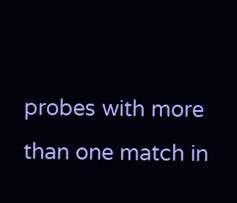probes with more than one match in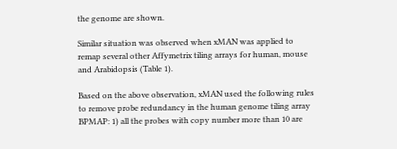the genome are shown.

Similar situation was observed when xMAN was applied to remap several other Affymetrix tiling arrays for human, mouse and Arabidopsis (Table 1).

Based on the above observation, xMAN used the following rules to remove probe redundancy in the human genome tiling array BPMAP: 1) all the probes with copy number more than 10 are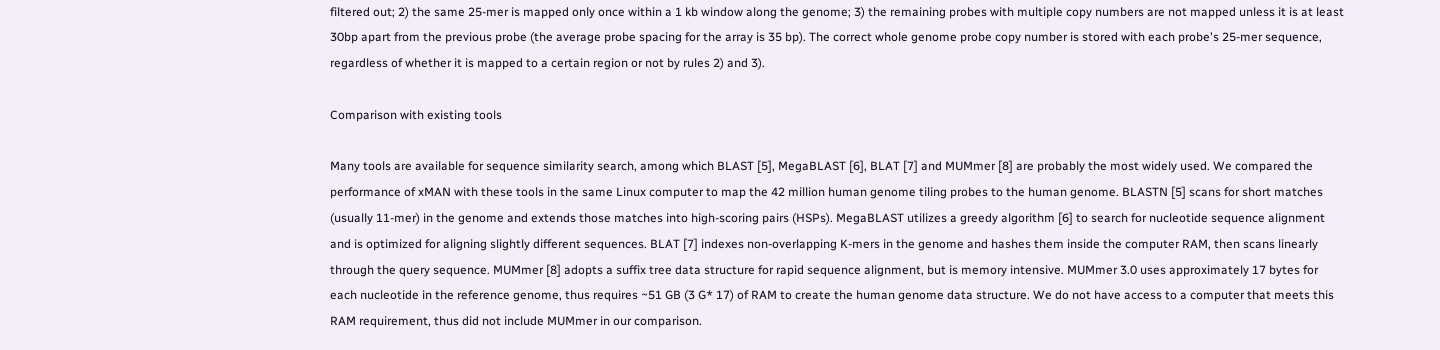filtered out; 2) the same 25-mer is mapped only once within a 1 kb window along the genome; 3) the remaining probes with multiple copy numbers are not mapped unless it is at least 30bp apart from the previous probe (the average probe spacing for the array is 35 bp). The correct whole genome probe copy number is stored with each probe's 25-mer sequence, regardless of whether it is mapped to a certain region or not by rules 2) and 3).

Comparison with existing tools

Many tools are available for sequence similarity search, among which BLAST [5], MegaBLAST [6], BLAT [7] and MUMmer [8] are probably the most widely used. We compared the performance of xMAN with these tools in the same Linux computer to map the 42 million human genome tiling probes to the human genome. BLASTN [5] scans for short matches (usually 11-mer) in the genome and extends those matches into high-scoring pairs (HSPs). MegaBLAST utilizes a greedy algorithm [6] to search for nucleotide sequence alignment and is optimized for aligning slightly different sequences. BLAT [7] indexes non-overlapping K-mers in the genome and hashes them inside the computer RAM, then scans linearly through the query sequence. MUMmer [8] adopts a suffix tree data structure for rapid sequence alignment, but is memory intensive. MUMmer 3.0 uses approximately 17 bytes for each nucleotide in the reference genome, thus requires ~51 GB (3 G* 17) of RAM to create the human genome data structure. We do not have access to a computer that meets this RAM requirement, thus did not include MUMmer in our comparison.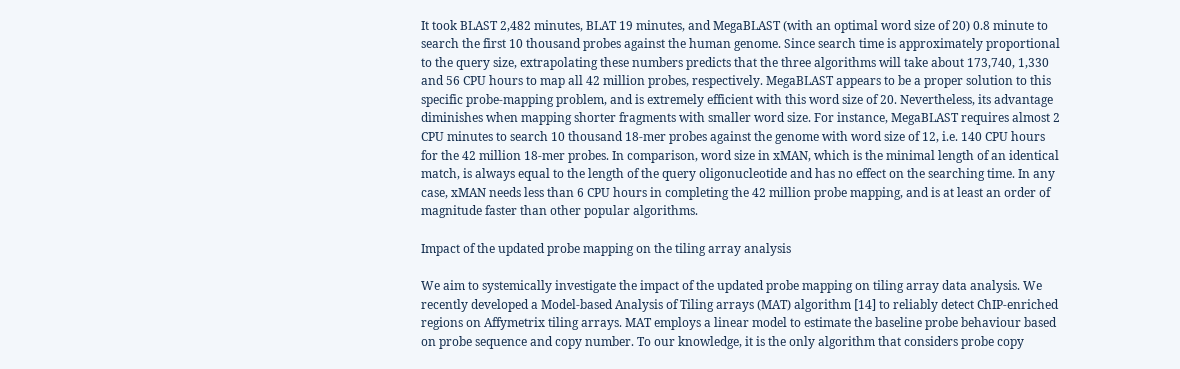It took BLAST 2,482 minutes, BLAT 19 minutes, and MegaBLAST (with an optimal word size of 20) 0.8 minute to search the first 10 thousand probes against the human genome. Since search time is approximately proportional to the query size, extrapolating these numbers predicts that the three algorithms will take about 173,740, 1,330 and 56 CPU hours to map all 42 million probes, respectively. MegaBLAST appears to be a proper solution to this specific probe-mapping problem, and is extremely efficient with this word size of 20. Nevertheless, its advantage diminishes when mapping shorter fragments with smaller word size. For instance, MegaBLAST requires almost 2 CPU minutes to search 10 thousand 18-mer probes against the genome with word size of 12, i.e. 140 CPU hours for the 42 million 18-mer probes. In comparison, word size in xMAN, which is the minimal length of an identical match, is always equal to the length of the query oligonucleotide and has no effect on the searching time. In any case, xMAN needs less than 6 CPU hours in completing the 42 million probe mapping, and is at least an order of magnitude faster than other popular algorithms.

Impact of the updated probe mapping on the tiling array analysis

We aim to systemically investigate the impact of the updated probe mapping on tiling array data analysis. We recently developed a Model-based Analysis of Tiling arrays (MAT) algorithm [14] to reliably detect ChIP-enriched regions on Affymetrix tiling arrays. MAT employs a linear model to estimate the baseline probe behaviour based on probe sequence and copy number. To our knowledge, it is the only algorithm that considers probe copy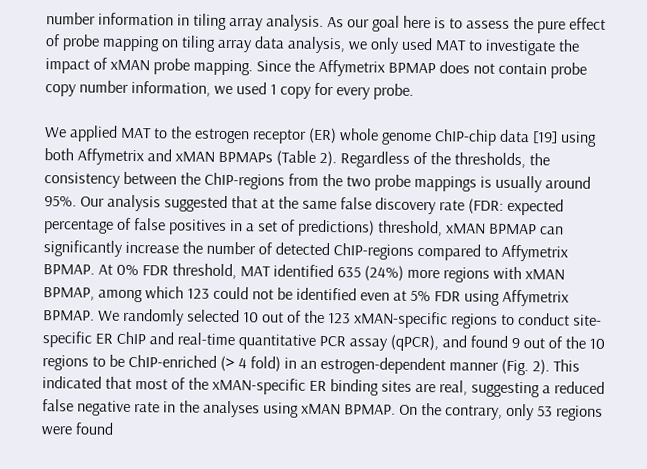number information in tiling array analysis. As our goal here is to assess the pure effect of probe mapping on tiling array data analysis, we only used MAT to investigate the impact of xMAN probe mapping. Since the Affymetrix BPMAP does not contain probe copy number information, we used 1 copy for every probe.

We applied MAT to the estrogen receptor (ER) whole genome ChIP-chip data [19] using both Affymetrix and xMAN BPMAPs (Table 2). Regardless of the thresholds, the consistency between the ChIP-regions from the two probe mappings is usually around 95%. Our analysis suggested that at the same false discovery rate (FDR: expected percentage of false positives in a set of predictions) threshold, xMAN BPMAP can significantly increase the number of detected ChIP-regions compared to Affymetrix BPMAP. At 0% FDR threshold, MAT identified 635 (24%) more regions with xMAN BPMAP, among which 123 could not be identified even at 5% FDR using Affymetrix BPMAP. We randomly selected 10 out of the 123 xMAN-specific regions to conduct site-specific ER ChIP and real-time quantitative PCR assay (qPCR), and found 9 out of the 10 regions to be ChIP-enriched (> 4 fold) in an estrogen-dependent manner (Fig. 2). This indicated that most of the xMAN-specific ER binding sites are real, suggesting a reduced false negative rate in the analyses using xMAN BPMAP. On the contrary, only 53 regions were found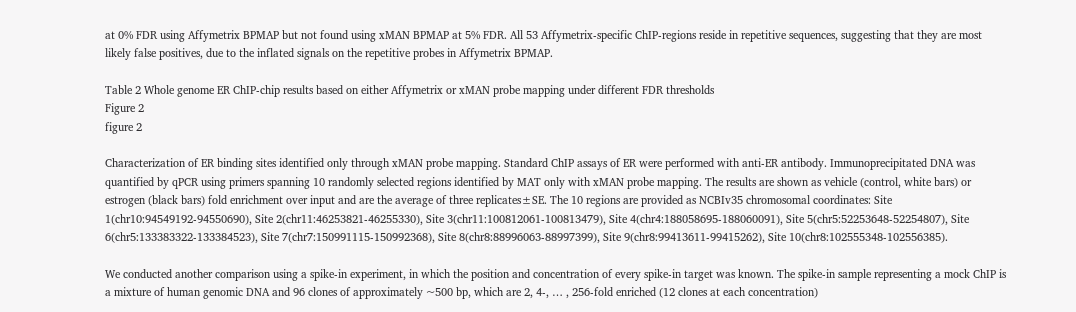at 0% FDR using Affymetrix BPMAP but not found using xMAN BPMAP at 5% FDR. All 53 Affymetrix-specific ChIP-regions reside in repetitive sequences, suggesting that they are most likely false positives, due to the inflated signals on the repetitive probes in Affymetrix BPMAP.

Table 2 Whole genome ER ChIP-chip results based on either Affymetrix or xMAN probe mapping under different FDR thresholds
Figure 2
figure 2

Characterization of ER binding sites identified only through xMAN probe mapping. Standard ChIP assays of ER were performed with anti-ER antibody. Immunoprecipitated DNA was quantified by qPCR using primers spanning 10 randomly selected regions identified by MAT only with xMAN probe mapping. The results are shown as vehicle (control, white bars) or estrogen (black bars) fold enrichment over input and are the average of three replicates±SE. The 10 regions are provided as NCBIv35 chromosomal coordinates: Site 1(chr10:94549192-94550690), Site 2(chr11:46253821-46255330), Site 3(chr11:100812061-100813479), Site 4(chr4:188058695-188060091), Site 5(chr5:52253648-52254807), Site 6(chr5:133383322-133384523), Site 7(chr7:150991115-150992368), Site 8(chr8:88996063-88997399), Site 9(chr8:99413611-99415262), Site 10(chr8:102555348-102556385).

We conducted another comparison using a spike-in experiment, in which the position and concentration of every spike-in target was known. The spike-in sample representing a mock ChIP is a mixture of human genomic DNA and 96 clones of approximately ~500 bp, which are 2, 4-, … , 256-fold enriched (12 clones at each concentration)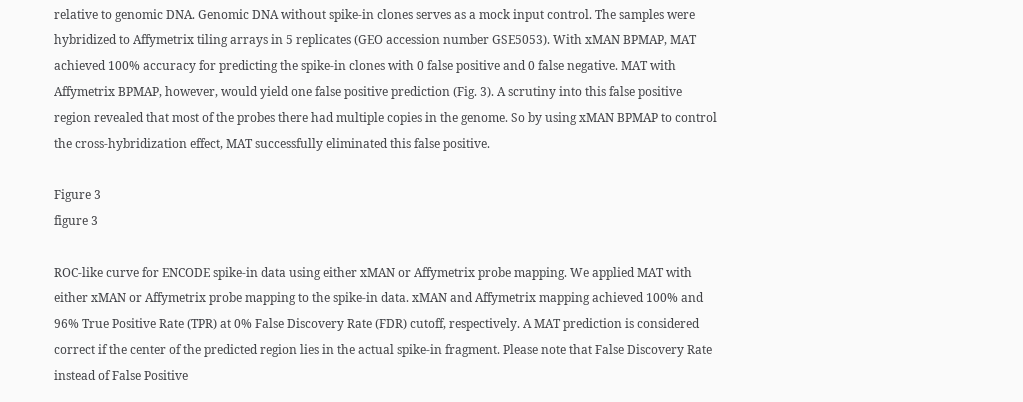relative to genomic DNA. Genomic DNA without spike-in clones serves as a mock input control. The samples were hybridized to Affymetrix tiling arrays in 5 replicates (GEO accession number GSE5053). With xMAN BPMAP, MAT achieved 100% accuracy for predicting the spike-in clones with 0 false positive and 0 false negative. MAT with Affymetrix BPMAP, however, would yield one false positive prediction (Fig. 3). A scrutiny into this false positive region revealed that most of the probes there had multiple copies in the genome. So by using xMAN BPMAP to control the cross-hybridization effect, MAT successfully eliminated this false positive.

Figure 3
figure 3

ROC-like curve for ENCODE spike-in data using either xMAN or Affymetrix probe mapping. We applied MAT with either xMAN or Affymetrix probe mapping to the spike-in data. xMAN and Affymetrix mapping achieved 100% and 96% True Positive Rate (TPR) at 0% False Discovery Rate (FDR) cutoff, respectively. A MAT prediction is considered correct if the center of the predicted region lies in the actual spike-in fragment. Please note that False Discovery Rate instead of False Positive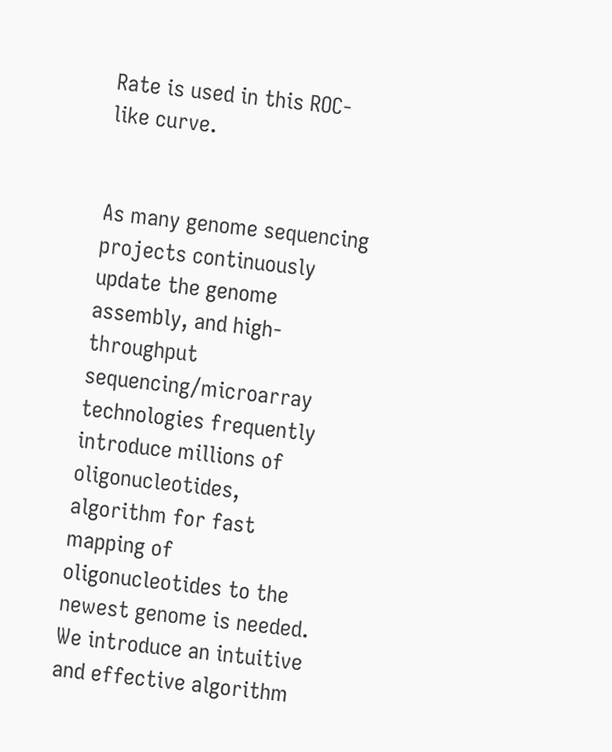Rate is used in this ROC-like curve.


As many genome sequencing projects continuously update the genome assembly, and high-throughput sequencing/microarray technologies frequently introduce millions of oligonucleotides, algorithm for fast mapping of oligonucleotides to the newest genome is needed. We introduce an intuitive and effective algorithm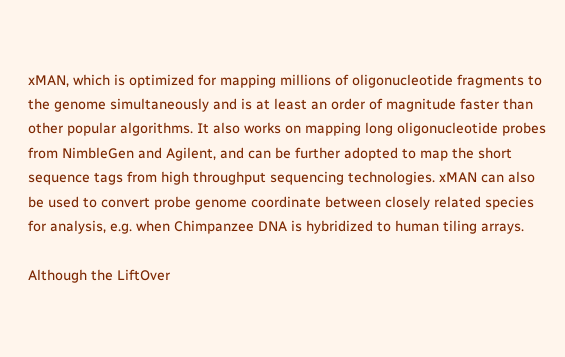xMAN, which is optimized for mapping millions of oligonucleotide fragments to the genome simultaneously and is at least an order of magnitude faster than other popular algorithms. It also works on mapping long oligonucleotide probes from NimbleGen and Agilent, and can be further adopted to map the short sequence tags from high throughput sequencing technologies. xMAN can also be used to convert probe genome coordinate between closely related species for analysis, e.g. when Chimpanzee DNA is hybridized to human tiling arrays.

Although the LiftOver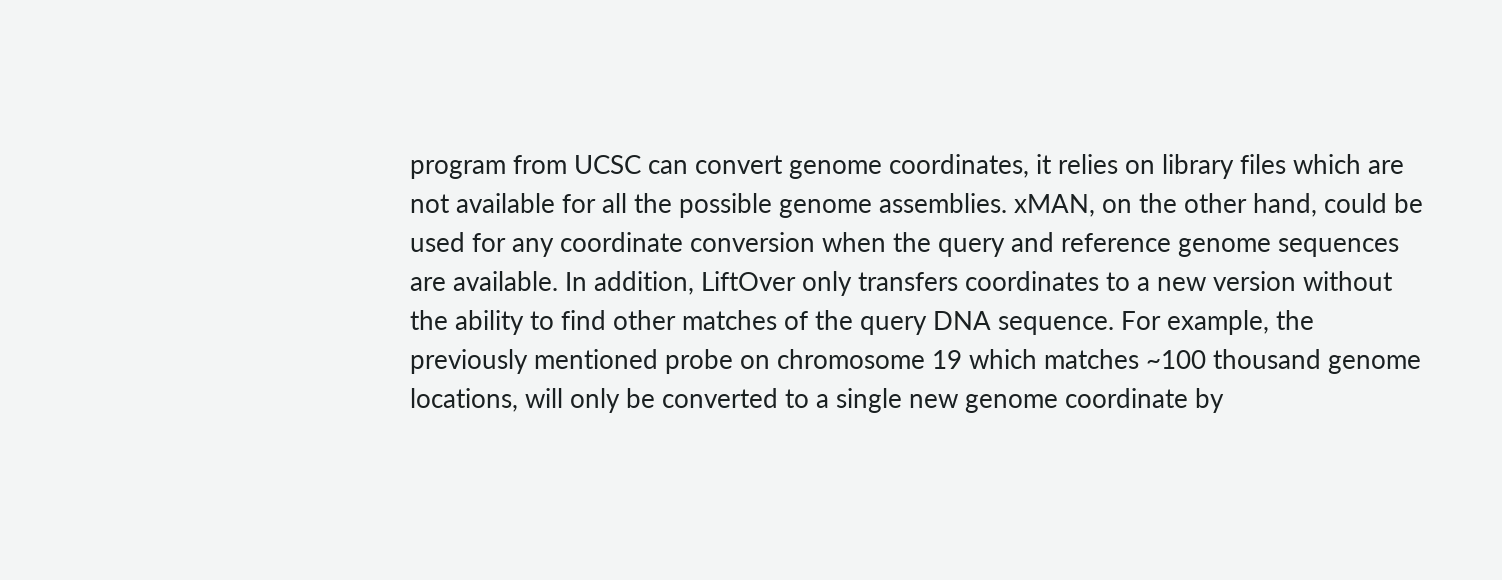program from UCSC can convert genome coordinates, it relies on library files which are not available for all the possible genome assemblies. xMAN, on the other hand, could be used for any coordinate conversion when the query and reference genome sequences are available. In addition, LiftOver only transfers coordinates to a new version without the ability to find other matches of the query DNA sequence. For example, the previously mentioned probe on chromosome 19 which matches ~100 thousand genome locations, will only be converted to a single new genome coordinate by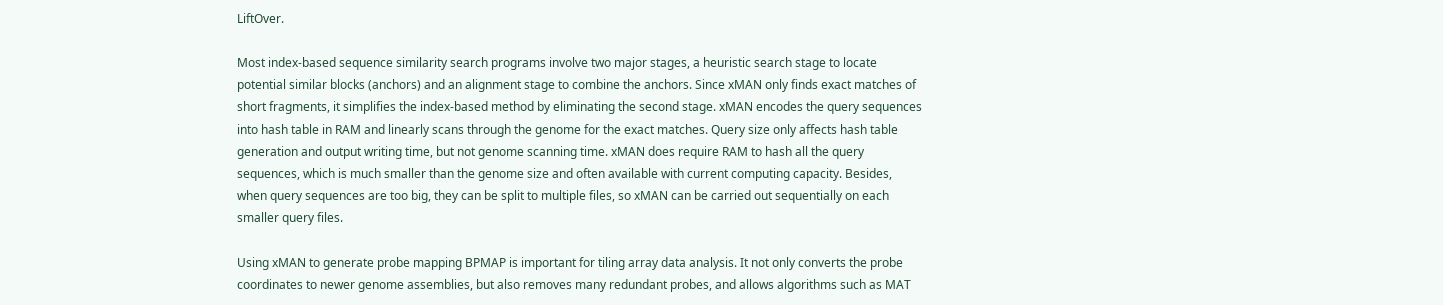LiftOver.

Most index-based sequence similarity search programs involve two major stages, a heuristic search stage to locate potential similar blocks (anchors) and an alignment stage to combine the anchors. Since xMAN only finds exact matches of short fragments, it simplifies the index-based method by eliminating the second stage. xMAN encodes the query sequences into hash table in RAM and linearly scans through the genome for the exact matches. Query size only affects hash table generation and output writing time, but not genome scanning time. xMAN does require RAM to hash all the query sequences, which is much smaller than the genome size and often available with current computing capacity. Besides, when query sequences are too big, they can be split to multiple files, so xMAN can be carried out sequentially on each smaller query files.

Using xMAN to generate probe mapping BPMAP is important for tiling array data analysis. It not only converts the probe coordinates to newer genome assemblies, but also removes many redundant probes, and allows algorithms such as MAT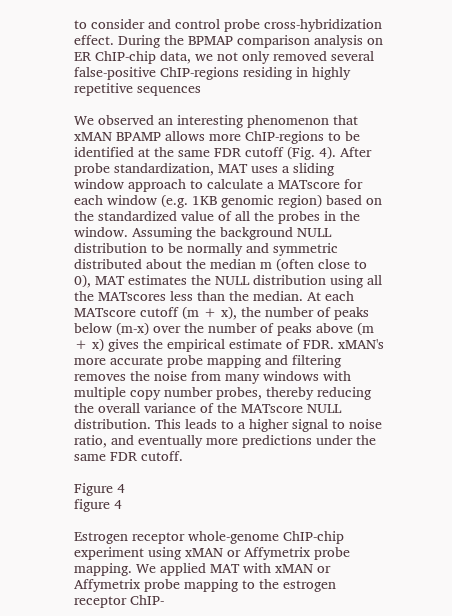to consider and control probe cross-hybridization effect. During the BPMAP comparison analysis on ER ChIP-chip data, we not only removed several false-positive ChIP-regions residing in highly repetitive sequences

We observed an interesting phenomenon that xMAN BPAMP allows more ChIP-regions to be identified at the same FDR cutoff (Fig. 4). After probe standardization, MAT uses a sliding window approach to calculate a MATscore for each window (e.g. 1KB genomic region) based on the standardized value of all the probes in the window. Assuming the background NULL distribution to be normally and symmetric distributed about the median m (often close to 0), MAT estimates the NULL distribution using all the MATscores less than the median. At each MATscore cutoff (m + x), the number of peaks below (m-x) over the number of peaks above (m + x) gives the empirical estimate of FDR. xMAN's more accurate probe mapping and filtering removes the noise from many windows with multiple copy number probes, thereby reducing the overall variance of the MATscore NULL distribution. This leads to a higher signal to noise ratio, and eventually more predictions under the same FDR cutoff.

Figure 4
figure 4

Estrogen receptor whole-genome ChIP-chip experiment using xMAN or Affymetrix probe mapping. We applied MAT with xMAN or Affymetrix probe mapping to the estrogen receptor ChIP-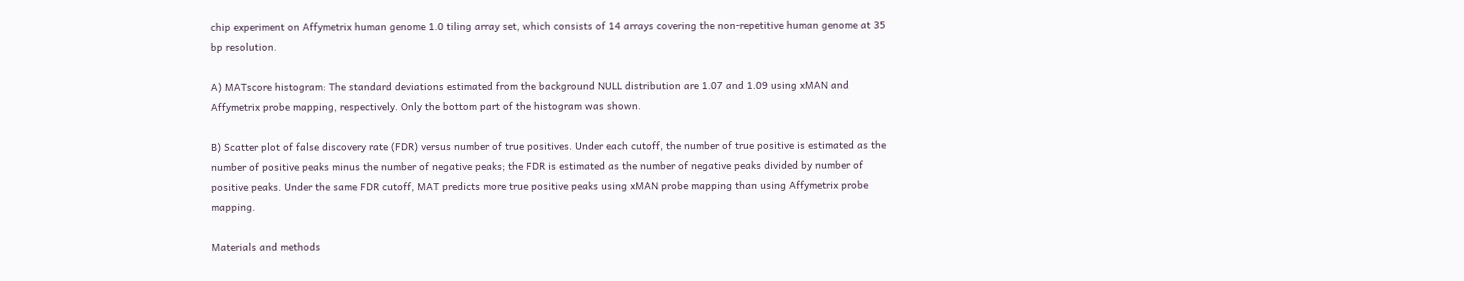chip experiment on Affymetrix human genome 1.0 tiling array set, which consists of 14 arrays covering the non-repetitive human genome at 35 bp resolution.

A) MATscore histogram: The standard deviations estimated from the background NULL distribution are 1.07 and 1.09 using xMAN and Affymetrix probe mapping, respectively. Only the bottom part of the histogram was shown.

B) Scatter plot of false discovery rate (FDR) versus number of true positives. Under each cutoff, the number of true positive is estimated as the number of positive peaks minus the number of negative peaks; the FDR is estimated as the number of negative peaks divided by number of positive peaks. Under the same FDR cutoff, MAT predicts more true positive peaks using xMAN probe mapping than using Affymetrix probe mapping.

Materials and methods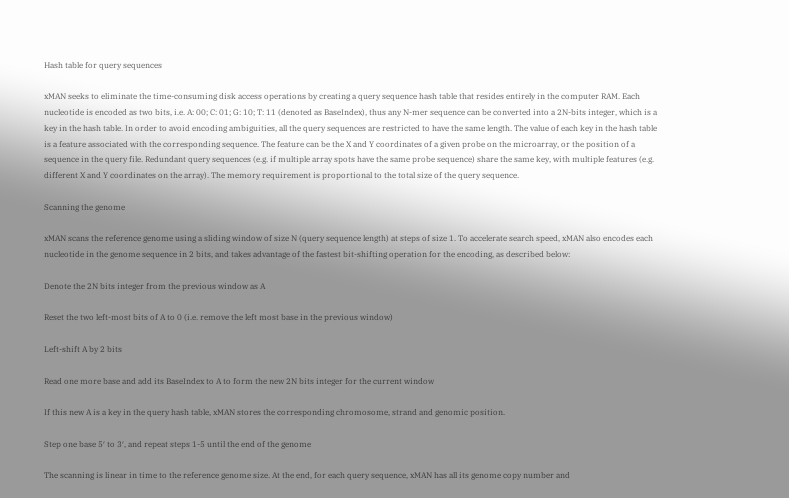Hash table for query sequences

xMAN seeks to eliminate the time-consuming disk access operations by creating a query sequence hash table that resides entirely in the computer RAM. Each nucleotide is encoded as two bits, i.e. A: 00; C: 01; G: 10; T: 11 (denoted as BaseIndex), thus any N-mer sequence can be converted into a 2N-bits integer, which is a key in the hash table. In order to avoid encoding ambiguities, all the query sequences are restricted to have the same length. The value of each key in the hash table is a feature associated with the corresponding sequence. The feature can be the X and Y coordinates of a given probe on the microarray, or the position of a sequence in the query file. Redundant query sequences (e.g. if multiple array spots have the same probe sequence) share the same key, with multiple features (e.g. different X and Y coordinates on the array). The memory requirement is proportional to the total size of the query sequence.

Scanning the genome

xMAN scans the reference genome using a sliding window of size N (query sequence length) at steps of size 1. To accelerate search speed, xMAN also encodes each nucleotide in the genome sequence in 2 bits, and takes advantage of the fastest bit-shifting operation for the encoding, as described below:

Denote the 2N bits integer from the previous window as A

Reset the two left-most bits of A to 0 (i.e. remove the left most base in the previous window)

Left-shift A by 2 bits

Read one more base and add its BaseIndex to A to form the new 2N bits integer for the current window

If this new A is a key in the query hash table, xMAN stores the corresponding chromosome, strand and genomic position.

Step one base 5′ to 3′, and repeat steps 1-5 until the end of the genome

The scanning is linear in time to the reference genome size. At the end, for each query sequence, xMAN has all its genome copy number and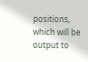positions, which will be output to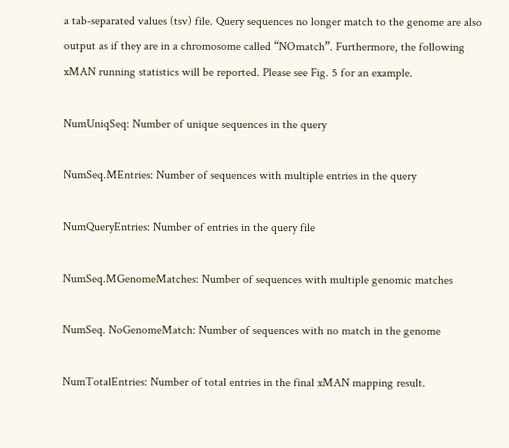a tab-separated values (tsv) file. Query sequences no longer match to the genome are also output as if they are in a chromosome called “NOmatch”. Furthermore, the following xMAN running statistics will be reported. Please see Fig. 5 for an example.

NumUniqSeq: Number of unique sequences in the query

NumSeq.MEntries: Number of sequences with multiple entries in the query

NumQueryEntries: Number of entries in the query file

NumSeq.MGenomeMatches: Number of sequences with multiple genomic matches

NumSeq. NoGenomeMatch: Number of sequences with no match in the genome

NumTotalEntries: Number of total entries in the final xMAN mapping result.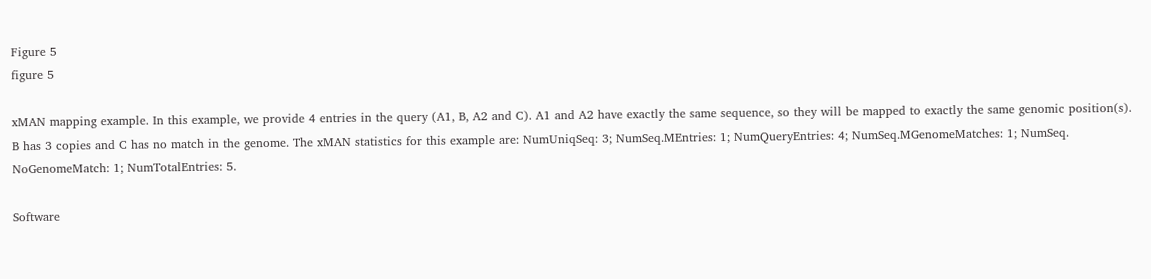Figure 5
figure 5

xMAN mapping example. In this example, we provide 4 entries in the query (A1, B, A2 and C). A1 and A2 have exactly the same sequence, so they will be mapped to exactly the same genomic position(s). B has 3 copies and C has no match in the genome. The xMAN statistics for this example are: NumUniqSeq: 3; NumSeq.MEntries: 1; NumQueryEntries: 4; NumSeq.MGenomeMatches: 1; NumSeq. NoGenomeMatch: 1; NumTotalEntries: 5.

Software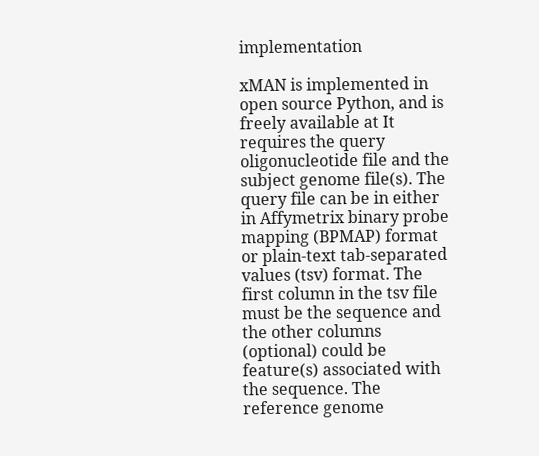implementation

xMAN is implemented in open source Python, and is freely available at It requires the query oligonucleotide file and the subject genome file(s). The query file can be in either in Affymetrix binary probe mapping (BPMAP) format or plain-text tab-separated values (tsv) format. The first column in the tsv file must be the sequence and the other columns (optional) could be feature(s) associated with the sequence. The reference genome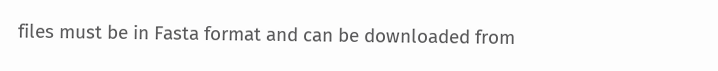files must be in Fasta format and can be downloaded from